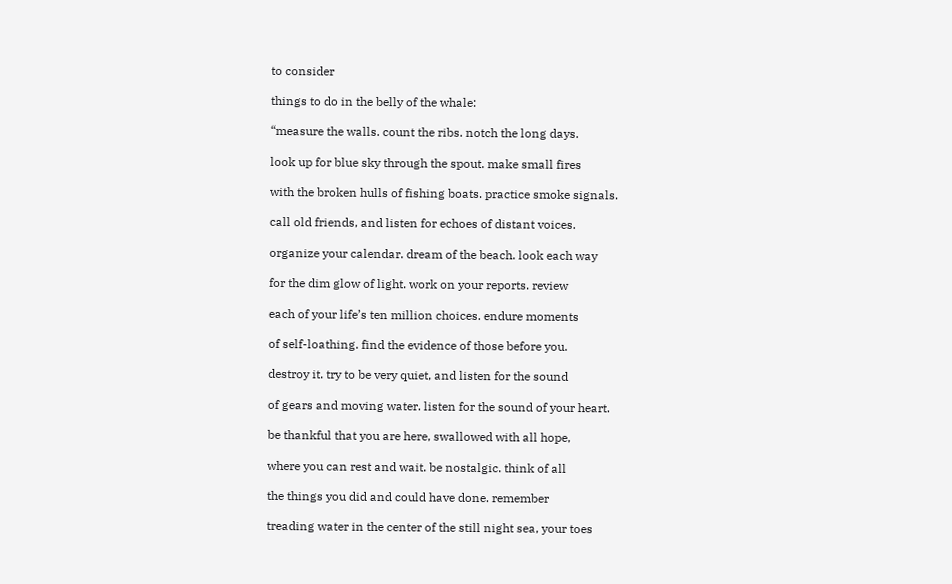to consider

things to do in the belly of the whale:

“measure the walls. count the ribs. notch the long days.

look up for blue sky through the spout. make small fires

with the broken hulls of fishing boats. practice smoke signals.

call old friends, and listen for echoes of distant voices.

organize your calendar. dream of the beach. look each way

for the dim glow of light. work on your reports. review

each of your life’s ten million choices. endure moments

of self-loathing. find the evidence of those before you.

destroy it. try to be very quiet, and listen for the sound

of gears and moving water. listen for the sound of your heart.

be thankful that you are here, swallowed with all hope,

where you can rest and wait. be nostalgic. think of all

the things you did and could have done. remember

treading water in the center of the still night sea, your toes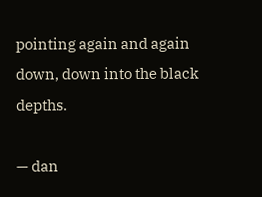pointing again and again down, down into the black depths.

— dan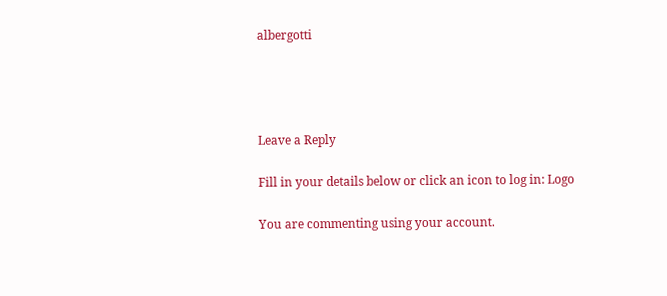albergotti




Leave a Reply

Fill in your details below or click an icon to log in: Logo

You are commenting using your account.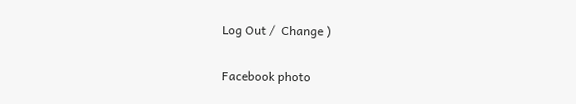Log Out /  Change )

Facebook photo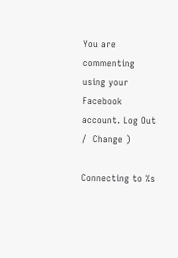You are commenting using your Facebook account. Log Out /  Change )

Connecting to %s